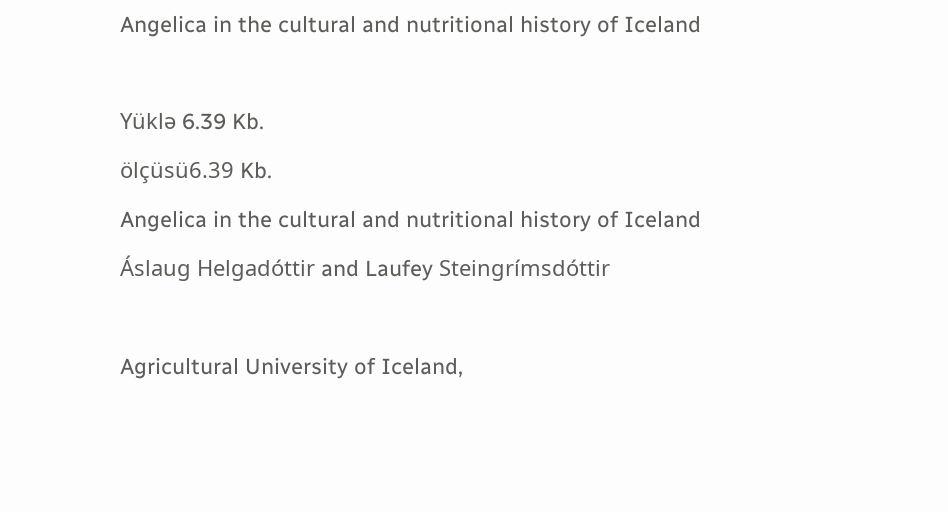Angelica in the cultural and nutritional history of Iceland

Yüklə 6.39 Kb.
ölçüsü6.39 Kb.
Angelica in the cultural and nutritional history of Iceland
Áslaug Helgadóttir and Laufey Steingrímsdóttir

Agricultural University of Iceland,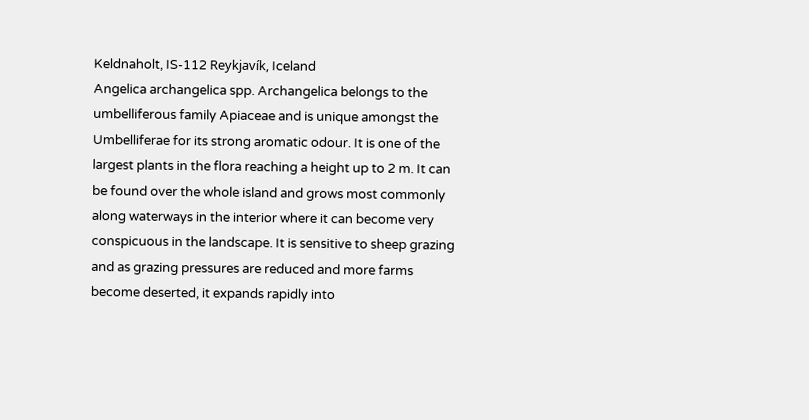Keldnaholt, IS-112 Reykjavík, Iceland
Angelica archangelica spp. Archangelica belongs to the umbelliferous family Apiaceae and is unique amongst the Umbelliferae for its strong aromatic odour. It is one of the largest plants in the flora reaching a height up to 2 m. It can be found over the whole island and grows most commonly along waterways in the interior where it can become very conspicuous in the landscape. It is sensitive to sheep grazing and as grazing pressures are reduced and more farms become deserted, it expands rapidly into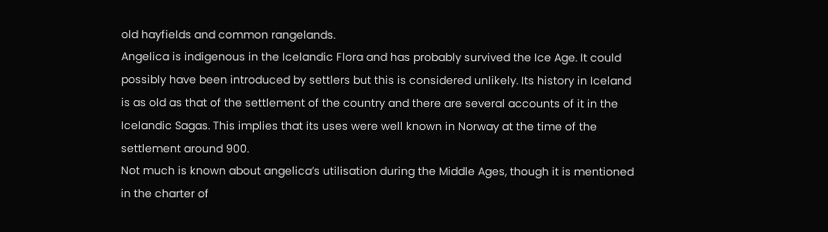old hayfields and common rangelands.
Angelica is indigenous in the Icelandic Flora and has probably survived the Ice Age. It could possibly have been introduced by settlers but this is considered unlikely. Its history in Iceland is as old as that of the settlement of the country and there are several accounts of it in the Icelandic Sagas. This implies that its uses were well known in Norway at the time of the settlement around 900.
Not much is known about angelica’s utilisation during the Middle Ages, though it is mentioned in the charter of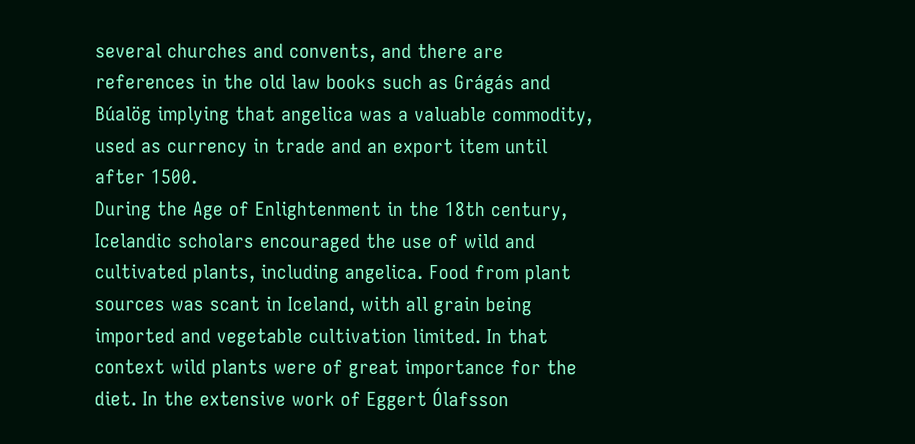several churches and convents, and there are references in the old law books such as Grágás and Búalög implying that angelica was a valuable commodity, used as currency in trade and an export item until after 1500.
During the Age of Enlightenment in the 18th century, Icelandic scholars encouraged the use of wild and cultivated plants, including angelica. Food from plant sources was scant in Iceland, with all grain being imported and vegetable cultivation limited. In that context wild plants were of great importance for the diet. In the extensive work of Eggert Ólafsson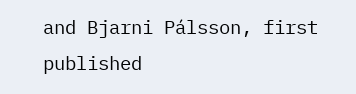and Bjarni Pálsson, first published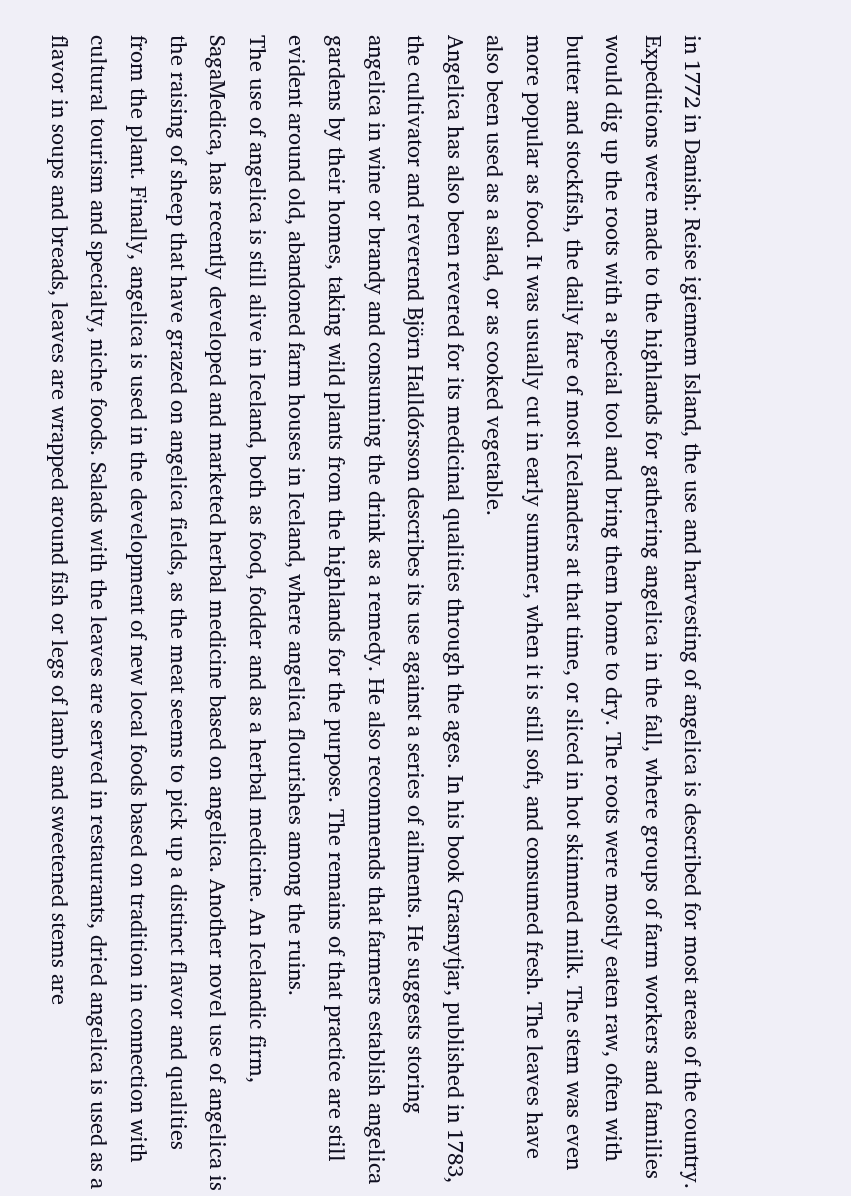in 1772 in Danish: Reise igiennem Island, the use and harvesting of angelica is described for most areas of the country. Expeditions were made to the highlands for gathering angelica in the fall, where groups of farm workers and families would dig up the roots with a special tool and bring them home to dry. The roots were mostly eaten raw, often with butter and stockfish, the daily fare of most Icelanders at that time, or sliced in hot skimmed milk. The stem was even more popular as food. It was usually cut in early summer, when it is still soft, and consumed fresh. The leaves have also been used as a salad, or as cooked vegetable.
Angelica has also been revered for its medicinal qualities through the ages. In his book Grasnytjar, published in 1783, the cultivator and reverend Björn Halldórsson describes its use against a series of ailments. He suggests storing angelica in wine or brandy and consuming the drink as a remedy. He also recommends that farmers establish angelica gardens by their homes, taking wild plants from the highlands for the purpose. The remains of that practice are still evident around old, abandoned farm houses in Iceland, where angelica flourishes among the ruins.
The use of angelica is still alive in Iceland, both as food, fodder and as a herbal medicine. An Icelandic firm, SagaMedica, has recently developed and marketed herbal medicine based on angelica. Another novel use of angelica is the raising of sheep that have grazed on angelica fields, as the meat seems to pick up a distinct flavor and qualities from the plant. Finally, angelica is used in the development of new local foods based on tradition in connection with cultural tourism and specialty, niche foods. Salads with the leaves are served in restaurants, dried angelica is used as a flavor in soups and breads, leaves are wrapped around fish or legs of lamb and sweetened stems are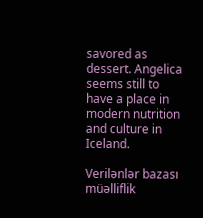savored as dessert. Angelica seems still to have a place in modern nutrition and culture in Iceland.

Verilənlər bazası müəlliflik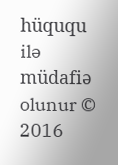hüququ ilə müdafiə olunur © 2016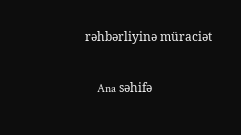rəhbərliyinə müraciət

    Ana səhifə